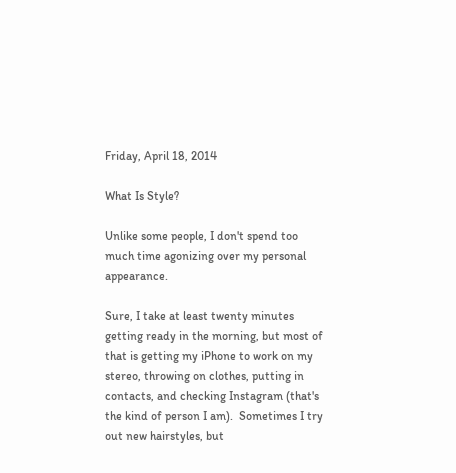Friday, April 18, 2014

What Is Style?

Unlike some people, I don't spend too much time agonizing over my personal appearance.

Sure, I take at least twenty minutes getting ready in the morning, but most of that is getting my iPhone to work on my stereo, throwing on clothes, putting in contacts, and checking Instagram (that's the kind of person I am).  Sometimes I try out new hairstyles, but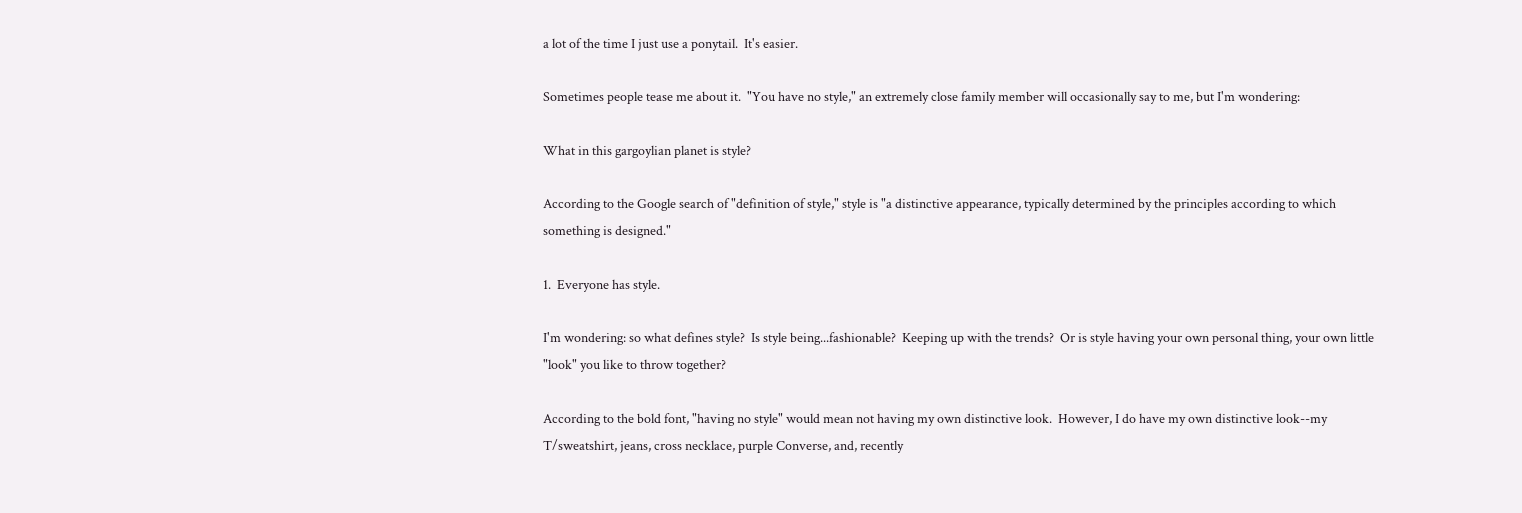a lot of the time I just use a ponytail.  It's easier.

Sometimes people tease me about it.  "You have no style," an extremely close family member will occasionally say to me, but I'm wondering:

What in this gargoylian planet is style?

According to the Google search of "definition of style," style is "a distinctive appearance, typically determined by the principles according to which something is designed."

1.  Everyone has style.

I'm wondering: so what defines style?  Is style being...fashionable?  Keeping up with the trends?  Or is style having your own personal thing, your own little "look" you like to throw together?

According to the bold font, "having no style" would mean not having my own distinctive look.  However, I do have my own distinctive look--my T/sweatshirt, jeans, cross necklace, purple Converse, and, recently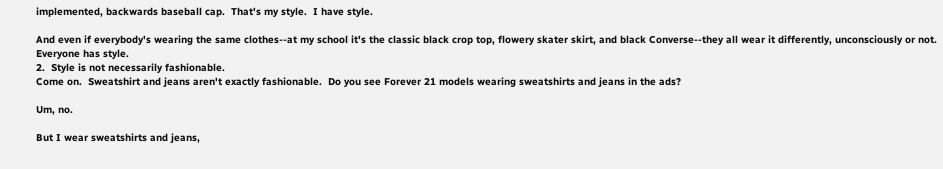implemented, backwards baseball cap.  That's my style.  I have style.

And even if everybody's wearing the same clothes--at my school it's the classic black crop top, flowery skater skirt, and black Converse--they all wear it differently, unconsciously or not.
Everyone has style.
2.  Style is not necessarily fashionable.
Come on.  Sweatshirt and jeans aren't exactly fashionable.  Do you see Forever 21 models wearing sweatshirts and jeans in the ads?

Um, no.

But I wear sweatshirts and jeans,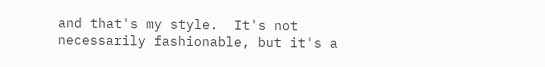and that's my style.  It's not necessarily fashionable, but it's a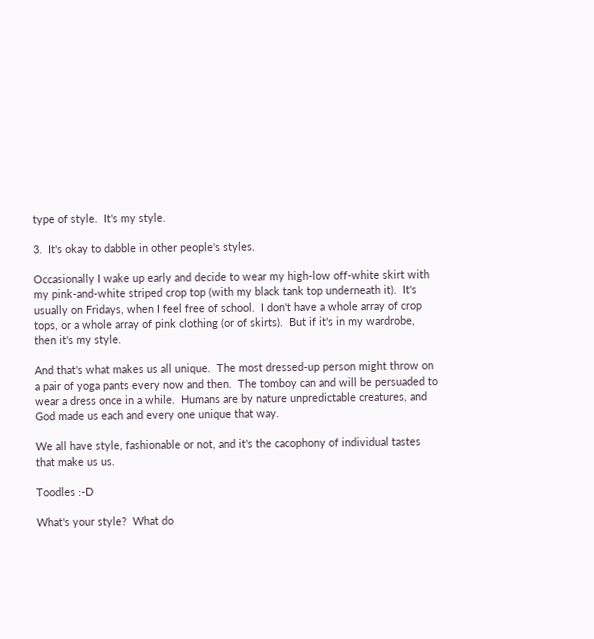type of style.  It's my style.

3.  It's okay to dabble in other people's styles.

Occasionally I wake up early and decide to wear my high-low off-white skirt with my pink-and-white striped crop top (with my black tank top underneath it).  It's usually on Fridays, when I feel free of school.  I don't have a whole array of crop tops, or a whole array of pink clothing (or of skirts).  But if it's in my wardrobe, then it's my style.

And that's what makes us all unique.  The most dressed-up person might throw on a pair of yoga pants every now and then.  The tomboy can and will be persuaded to wear a dress once in a while.  Humans are by nature unpredictable creatures, and God made us each and every one unique that way.

We all have style, fashionable or not, and it's the cacophony of individual tastes that make us us.

Toodles :-D

What's your style?  What do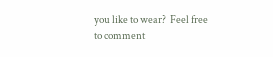you like to wear?  Feel free to comment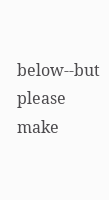below--but please make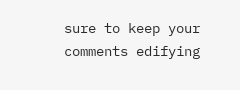sure to keep your comments edifying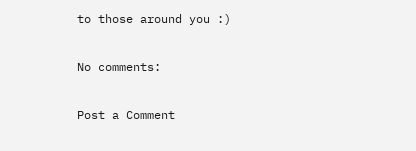to those around you :)

No comments:

Post a Comment